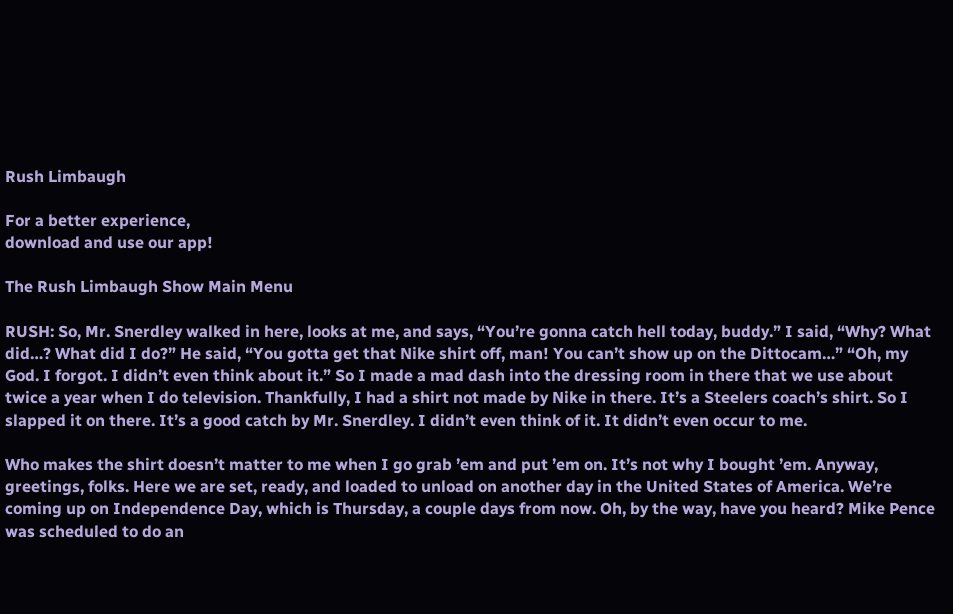Rush Limbaugh

For a better experience,
download and use our app!

The Rush Limbaugh Show Main Menu

RUSH: So, Mr. Snerdley walked in here, looks at me, and says, “You’re gonna catch hell today, buddy.” I said, “Why? What did…? What did I do?” He said, “You gotta get that Nike shirt off, man! You can’t show up on the Dittocam…” “Oh, my God. I forgot. I didn’t even think about it.” So I made a mad dash into the dressing room in there that we use about twice a year when I do television. Thankfully, I had a shirt not made by Nike in there. It’s a Steelers coach’s shirt. So I slapped it on there. It’s a good catch by Mr. Snerdley. I didn’t even think of it. It didn’t even occur to me.

Who makes the shirt doesn’t matter to me when I go grab ’em and put ’em on. It’s not why I bought ’em. Anyway, greetings, folks. Here we are set, ready, and loaded to unload on another day in the United States of America. We’re coming up on Independence Day, which is Thursday, a couple days from now. Oh, by the way, have you heard? Mike Pence was scheduled to do an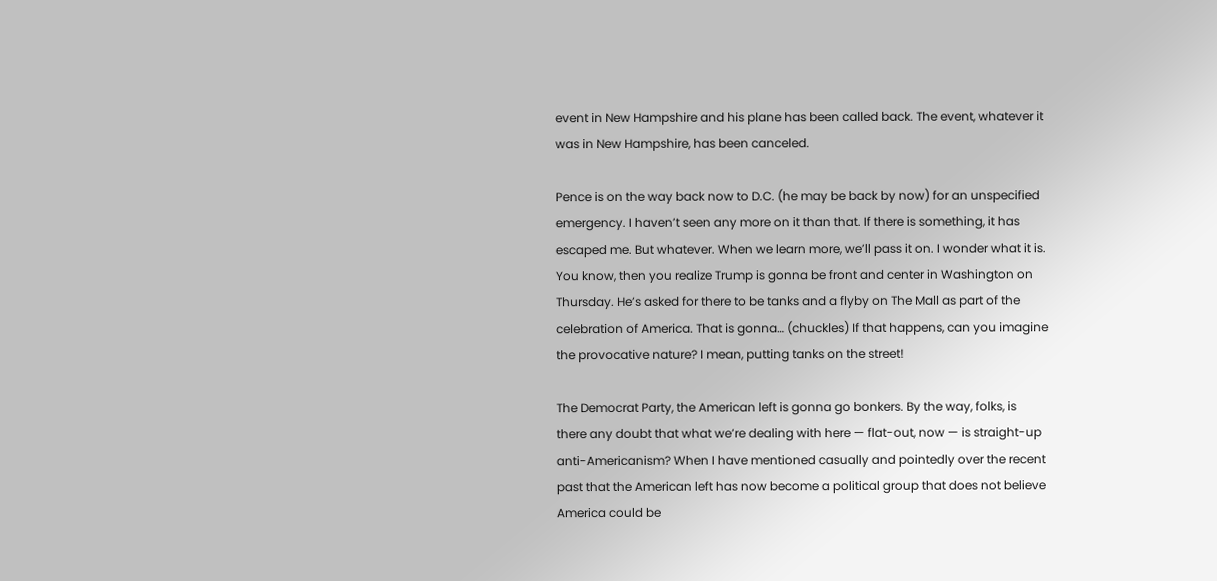event in New Hampshire and his plane has been called back. The event, whatever it was in New Hampshire, has been canceled.

Pence is on the way back now to D.C. (he may be back by now) for an unspecified emergency. I haven’t seen any more on it than that. If there is something, it has escaped me. But whatever. When we learn more, we’ll pass it on. I wonder what it is. You know, then you realize Trump is gonna be front and center in Washington on Thursday. He’s asked for there to be tanks and a flyby on The Mall as part of the celebration of America. That is gonna… (chuckles) If that happens, can you imagine the provocative nature? I mean, putting tanks on the street!

The Democrat Party, the American left is gonna go bonkers. By the way, folks, is there any doubt that what we’re dealing with here — flat-out, now — is straight-up anti-Americanism? When I have mentioned casually and pointedly over the recent past that the American left has now become a political group that does not believe America could be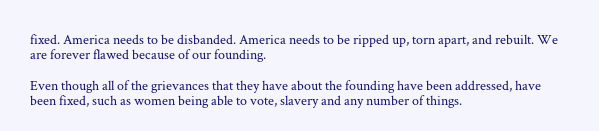fixed. America needs to be disbanded. America needs to be ripped up, torn apart, and rebuilt. We are forever flawed because of our founding.

Even though all of the grievances that they have about the founding have been addressed, have been fixed, such as women being able to vote, slavery and any number of things.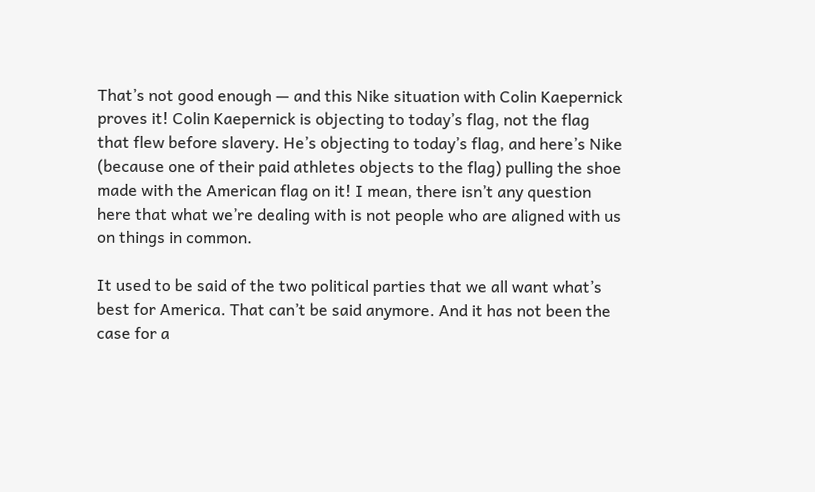That’s not good enough — and this Nike situation with Colin Kaepernick proves it! Colin Kaepernick is objecting to today’s flag, not the flag that flew before slavery. He’s objecting to today’s flag, and here’s Nike (because one of their paid athletes objects to the flag) pulling the shoe made with the American flag on it! I mean, there isn’t any question here that what we’re dealing with is not people who are aligned with us on things in common.

It used to be said of the two political parties that we all want what’s best for America. That can’t be said anymore. And it has not been the case for a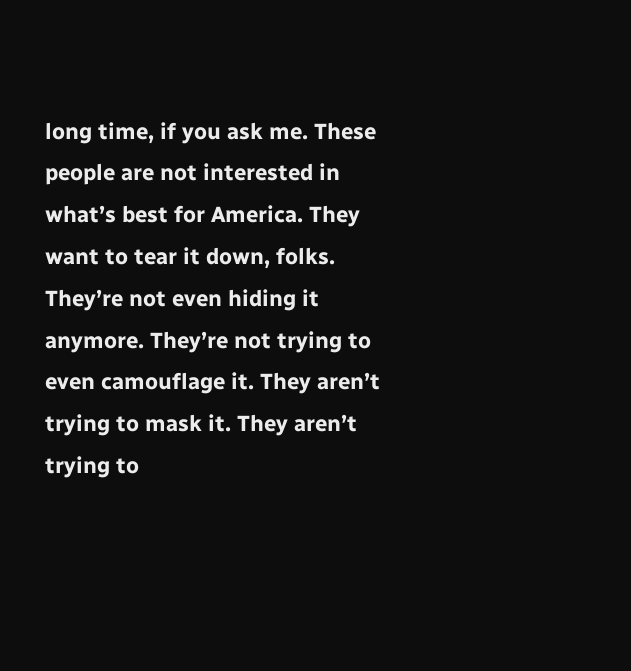long time, if you ask me. These people are not interested in what’s best for America. They want to tear it down, folks. They’re not even hiding it anymore. They’re not trying to even camouflage it. They aren’t trying to mask it. They aren’t trying to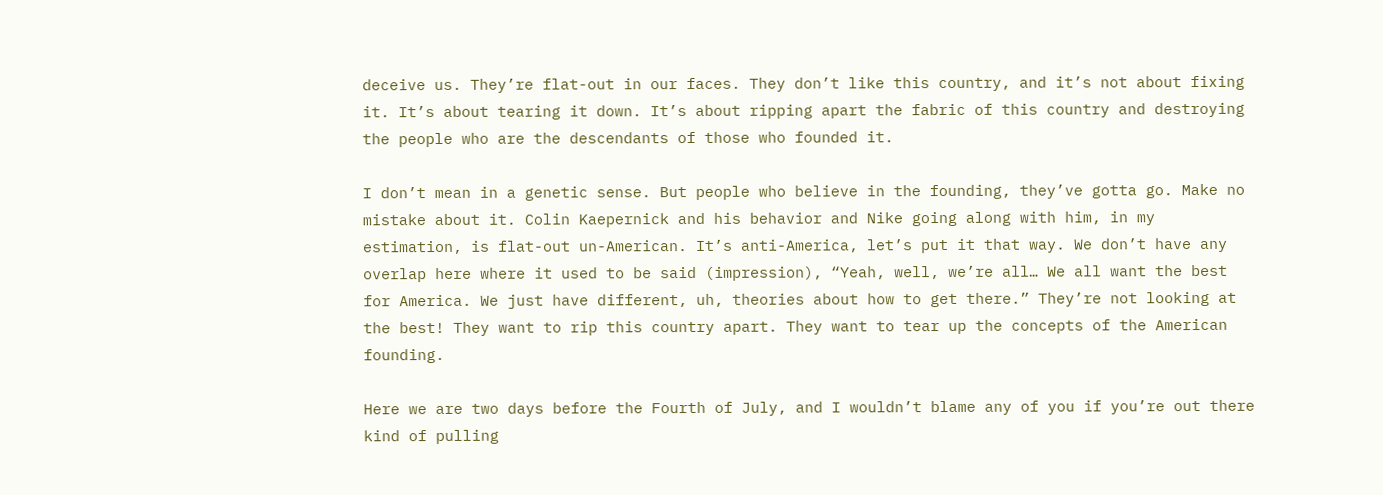deceive us. They’re flat-out in our faces. They don’t like this country, and it’s not about fixing it. It’s about tearing it down. It’s about ripping apart the fabric of this country and destroying the people who are the descendants of those who founded it.

I don’t mean in a genetic sense. But people who believe in the founding, they’ve gotta go. Make no mistake about it. Colin Kaepernick and his behavior and Nike going along with him, in my estimation, is flat-out un-American. It’s anti-America, let’s put it that way. We don’t have any overlap here where it used to be said (impression), “Yeah, well, we’re all… We all want the best for America. We just have different, uh, theories about how to get there.” They’re not looking at the best! They want to rip this country apart. They want to tear up the concepts of the American founding.

Here we are two days before the Fourth of July, and I wouldn’t blame any of you if you’re out there kind of pulling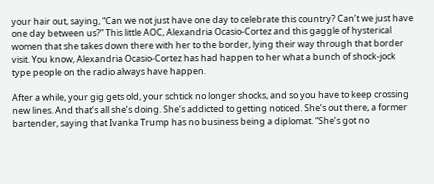your hair out, saying, “Can we not just have one day to celebrate this country? Can’t we just have one day between us?” This little AOC, Alexandria Ocasio-Cortez and this gaggle of hysterical women that she takes down there with her to the border, lying their way through that border visit. You know, Alexandria Ocasio-Cortez has had happen to her what a bunch of shock-jock type people on the radio always have happen.

After a while, your gig gets old, your schtick no longer shocks, and so you have to keep crossing new lines. And that’s all she’s doing. She’s addicted to getting noticed. She’s out there, a former bartender, saying that Ivanka Trump has no business being a diplomat. “She’s got no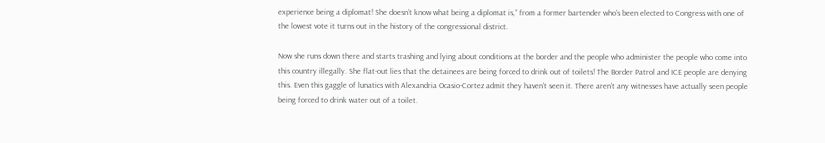experience being a diplomat! She doesn’t know what being a diplomat is,” from a former bartender who’s been elected to Congress with one of the lowest vote it turns out in the history of the congressional district.

Now she runs down there and starts trashing and lying about conditions at the border and the people who administer the people who come into this country illegally. She flat-out lies that the detainees are being forced to drink out of toilets! The Border Patrol and ICE people are denying this. Even this gaggle of lunatics with Alexandria Ocasio-Cortez admit they haven’t seen it. There aren’t any witnesses have actually seen people being forced to drink water out of a toilet.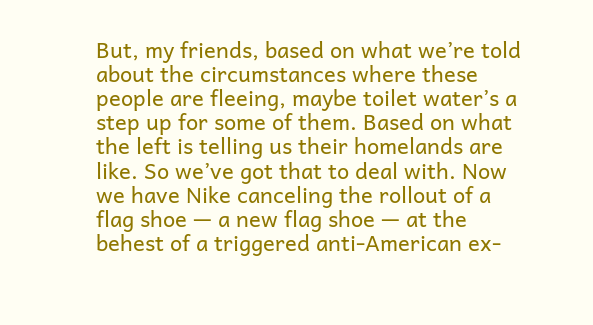But, my friends, based on what we’re told about the circumstances where these people are fleeing, maybe toilet water’s a step up for some of them. Based on what the left is telling us their homelands are like. So we’ve got that to deal with. Now we have Nike canceling the rollout of a flag shoe — a new flag shoe — at the behest of a triggered anti-American ex-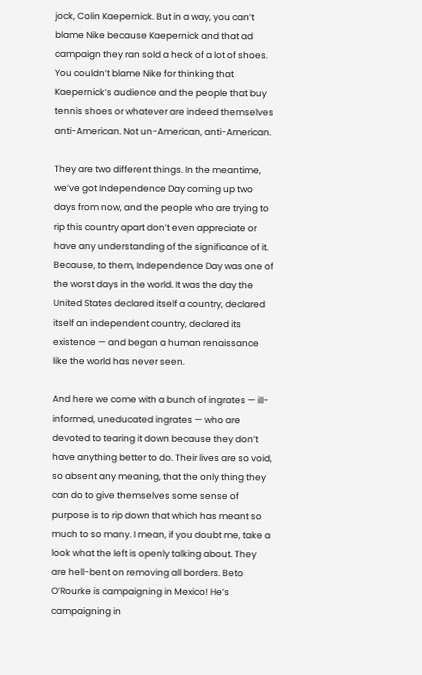jock, Colin Kaepernick. But in a way, you can’t blame Nike because Kaepernick and that ad campaign they ran sold a heck of a lot of shoes. You couldn’t blame Nike for thinking that Kaepernick’s audience and the people that buy tennis shoes or whatever are indeed themselves anti-American. Not un-American, anti-American.

They are two different things. In the meantime, we’ve got Independence Day coming up two days from now, and the people who are trying to rip this country apart don’t even appreciate or have any understanding of the significance of it. Because, to them, Independence Day was one of the worst days in the world. It was the day the United States declared itself a country, declared itself an independent country, declared its existence — and began a human renaissance like the world has never seen.

And here we come with a bunch of ingrates — ill-informed, uneducated ingrates — who are devoted to tearing it down because they don’t have anything better to do. Their lives are so void, so absent any meaning, that the only thing they can do to give themselves some sense of purpose is to rip down that which has meant so much to so many. I mean, if you doubt me, take a look what the left is openly talking about. They are hell-bent on removing all borders. Beto O’Rourke is campaigning in Mexico! He’s campaigning in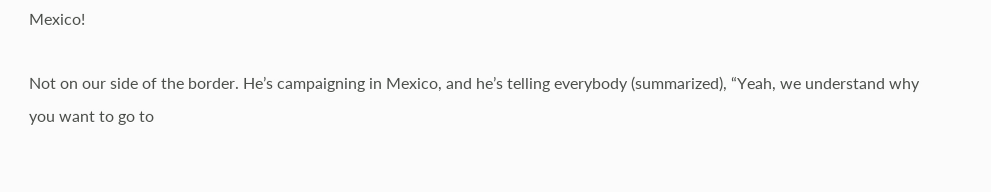Mexico!

Not on our side of the border. He’s campaigning in Mexico, and he’s telling everybody (summarized), “Yeah, we understand why you want to go to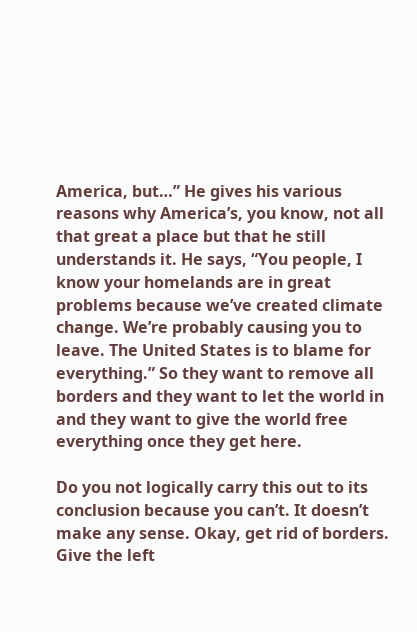America, but…” He gives his various reasons why America’s, you know, not all that great a place but that he still understands it. He says, “You people, I know your homelands are in great problems because we’ve created climate change. We’re probably causing you to leave. The United States is to blame for everything.” So they want to remove all borders and they want to let the world in and they want to give the world free everything once they get here.

Do you not logically carry this out to its conclusion because you can’t. It doesn’t make any sense. Okay, get rid of borders. Give the left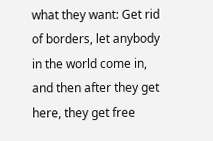what they want: Get rid of borders, let anybody in the world come in, and then after they get here, they get free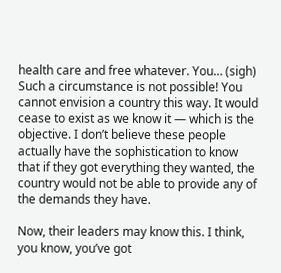health care and free whatever. You… (sigh) Such a circumstance is not possible! You cannot envision a country this way. It would cease to exist as we know it — which is the objective. I don’t believe these people actually have the sophistication to know that if they got everything they wanted, the country would not be able to provide any of the demands they have.

Now, their leaders may know this. I think, you know, you’ve got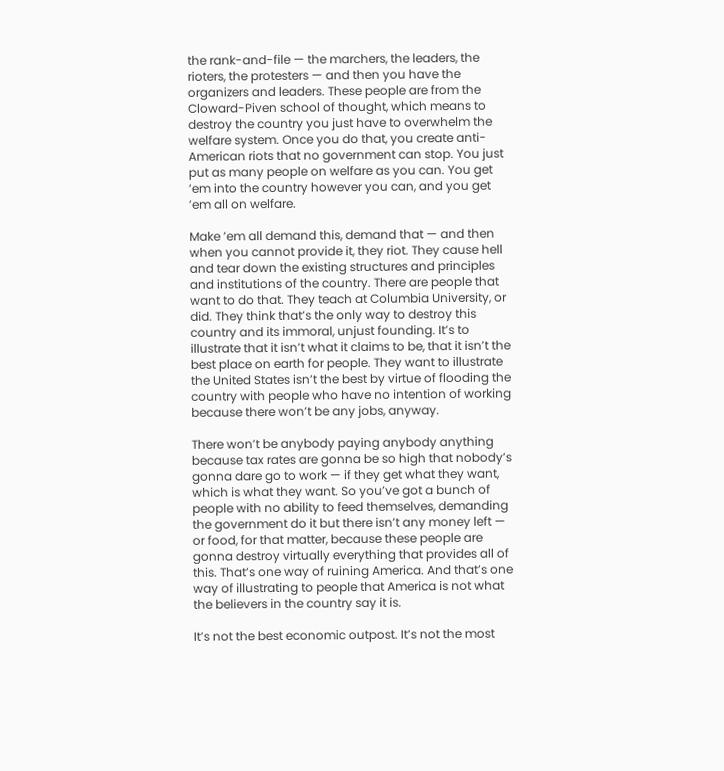the rank-and-file — the marchers, the leaders, the rioters, the protesters — and then you have the organizers and leaders. These people are from the Cloward-Piven school of thought, which means to destroy the country you just have to overwhelm the welfare system. Once you do that, you create anti-American riots that no government can stop. You just put as many people on welfare as you can. You get ’em into the country however you can, and you get ’em all on welfare.

Make ’em all demand this, demand that — and then when you cannot provide it, they riot. They cause hell and tear down the existing structures and principles and institutions of the country. There are people that want to do that. They teach at Columbia University, or did. They think that’s the only way to destroy this country and its immoral, unjust founding. It’s to illustrate that it isn’t what it claims to be, that it isn’t the best place on earth for people. They want to illustrate the United States isn’t the best by virtue of flooding the country with people who have no intention of working because there won’t be any jobs, anyway.

There won’t be anybody paying anybody anything because tax rates are gonna be so high that nobody’s gonna dare go to work — if they get what they want, which is what they want. So you’ve got a bunch of people with no ability to feed themselves, demanding the government do it but there isn’t any money left — or food, for that matter, because these people are gonna destroy virtually everything that provides all of this. That’s one way of ruining America. And that’s one way of illustrating to people that America is not what the believers in the country say it is.

It’s not the best economic outpost. It’s not the most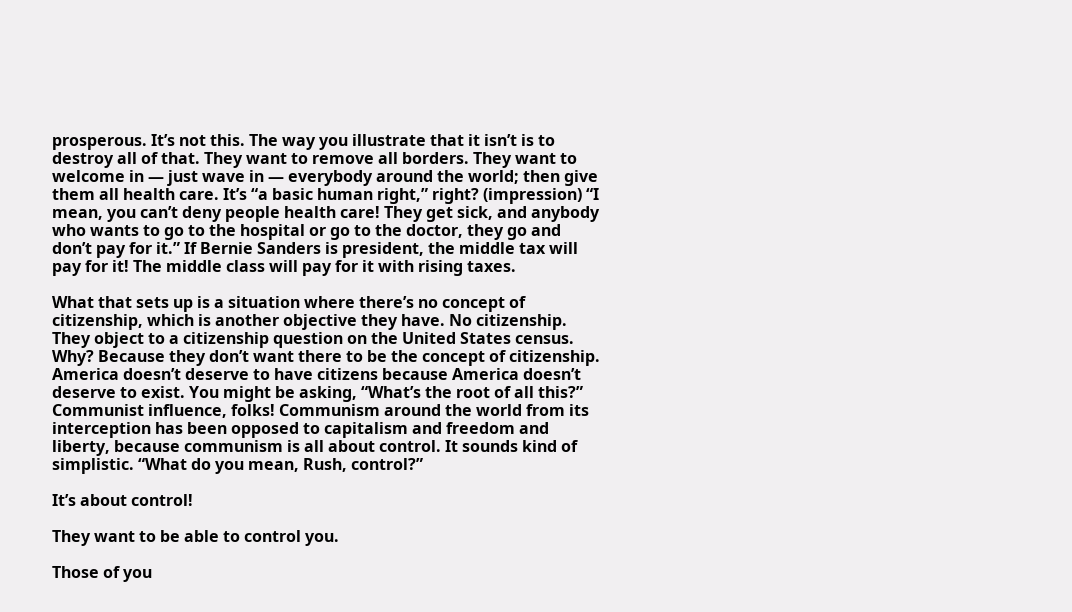prosperous. It’s not this. The way you illustrate that it isn’t is to destroy all of that. They want to remove all borders. They want to welcome in — just wave in — everybody around the world; then give them all health care. It’s “a basic human right,” right? (impression) “I mean, you can’t deny people health care! They get sick, and anybody who wants to go to the hospital or go to the doctor, they go and don’t pay for it.” If Bernie Sanders is president, the middle tax will pay for it! The middle class will pay for it with rising taxes.

What that sets up is a situation where there’s no concept of citizenship, which is another objective they have. No citizenship. They object to a citizenship question on the United States census. Why? Because they don’t want there to be the concept of citizenship. America doesn’t deserve to have citizens because America doesn’t deserve to exist. You might be asking, “What’s the root of all this?” Communist influence, folks! Communism around the world from its interception has been opposed to capitalism and freedom and liberty, because communism is all about control. It sounds kind of simplistic. “What do you mean, Rush, control?”

It’s about control!

They want to be able to control you.

Those of you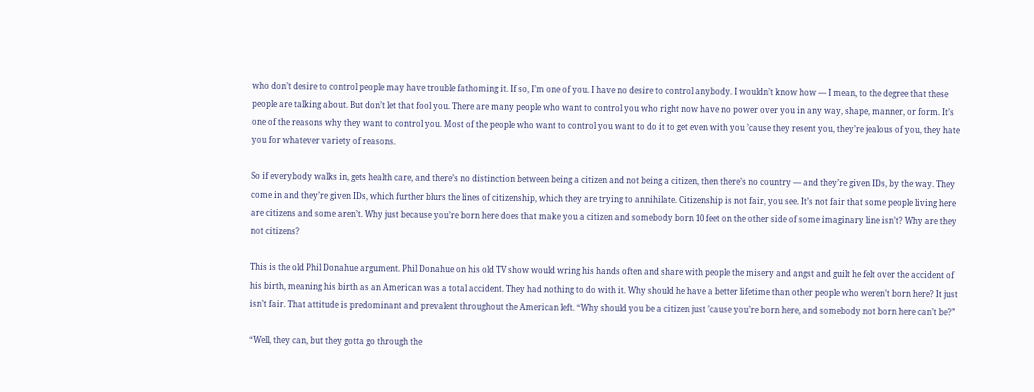who don’t desire to control people may have trouble fathoming it. If so, I’m one of you. I have no desire to control anybody. I wouldn’t know how — I mean, to the degree that these people are talking about. But don’t let that fool you. There are many people who want to control you who right now have no power over you in any way, shape, manner, or form. It’s one of the reasons why they want to control you. Most of the people who want to control you want to do it to get even with you ’cause they resent you, they’re jealous of you, they hate you for whatever variety of reasons.

So if everybody walks in, gets health care, and there’s no distinction between being a citizen and not being a citizen, then there’s no country — and they’re given IDs, by the way. They come in and they’re given IDs, which further blurs the lines of citizenship, which they are trying to annihilate. Citizenship is not fair, you see. It’s not fair that some people living here are citizens and some aren’t. Why just because you’re born here does that make you a citizen and somebody born 10 feet on the other side of some imaginary line isn’t? Why are they not citizens?

This is the old Phil Donahue argument. Phil Donahue on his old TV show would wring his hands often and share with people the misery and angst and guilt he felt over the accident of his birth, meaning his birth as an American was a total accident. They had nothing to do with it. Why should he have a better lifetime than other people who weren’t born here? It just isn’t fair. That attitude is predominant and prevalent throughout the American left. “Why should you be a citizen just ’cause you’re born here, and somebody not born here can’t be?”

“Well, they can, but they gotta go through the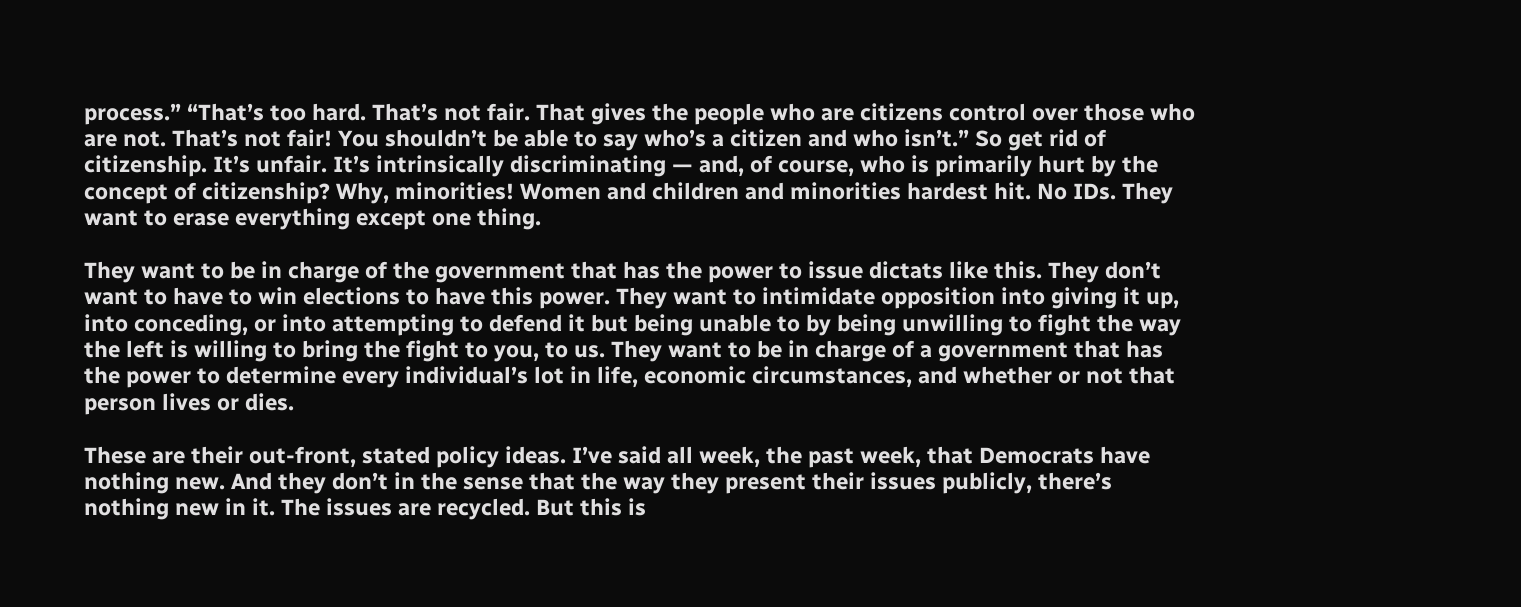process.” “That’s too hard. That’s not fair. That gives the people who are citizens control over those who are not. That’s not fair! You shouldn’t be able to say who’s a citizen and who isn’t.” So get rid of citizenship. It’s unfair. It’s intrinsically discriminating — and, of course, who is primarily hurt by the concept of citizenship? Why, minorities! Women and children and minorities hardest hit. No IDs. They want to erase everything except one thing.

They want to be in charge of the government that has the power to issue dictats like this. They don’t want to have to win elections to have this power. They want to intimidate opposition into giving it up, into conceding, or into attempting to defend it but being unable to by being unwilling to fight the way the left is willing to bring the fight to you, to us. They want to be in charge of a government that has the power to determine every individual’s lot in life, economic circumstances, and whether or not that person lives or dies.

These are their out-front, stated policy ideas. I’ve said all week, the past week, that Democrats have nothing new. And they don’t in the sense that the way they present their issues publicly, there’s nothing new in it. The issues are recycled. But this is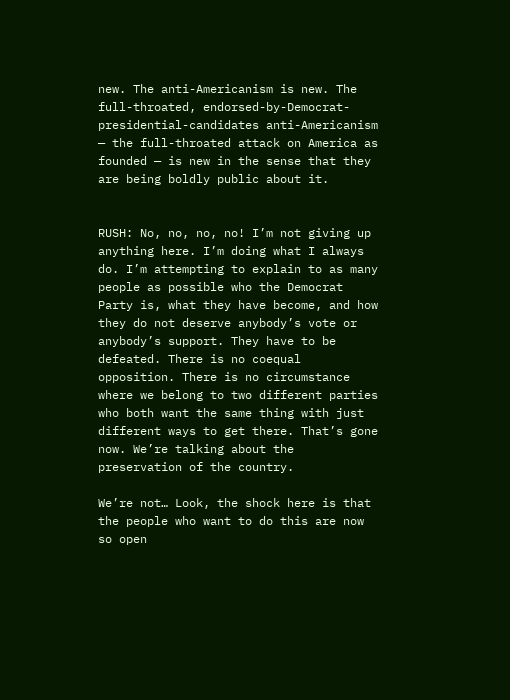new. The anti-Americanism is new. The full-throated, endorsed-by-Democrat-presidential-candidates anti-Americanism — the full-throated attack on America as founded — is new in the sense that they are being boldly public about it.


RUSH: No, no, no, no! I’m not giving up anything here. I’m doing what I always do. I’m attempting to explain to as many people as possible who the Democrat Party is, what they have become, and how they do not deserve anybody’s vote or anybody’s support. They have to be defeated. There is no coequal opposition. There is no circumstance where we belong to two different parties who both want the same thing with just different ways to get there. That’s gone now. We’re talking about the preservation of the country.

We’re not… Look, the shock here is that the people who want to do this are now so open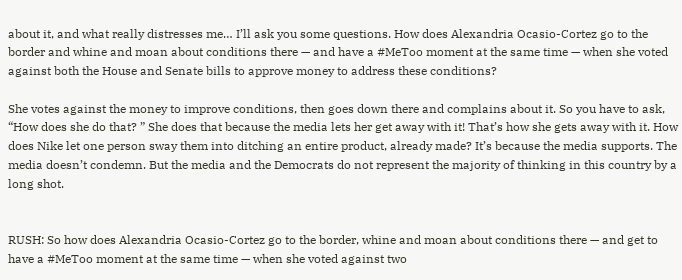about it, and what really distresses me… I’ll ask you some questions. How does Alexandria Ocasio-Cortez go to the border and whine and moan about conditions there — and have a #MeToo moment at the same time — when she voted against both the House and Senate bills to approve money to address these conditions?

She votes against the money to improve conditions, then goes down there and complains about it. So you have to ask, “How does she do that? ” She does that because the media lets her get away with it! That’s how she gets away with it. How does Nike let one person sway them into ditching an entire product, already made? It’s because the media supports. The media doesn’t condemn. But the media and the Democrats do not represent the majority of thinking in this country by a long shot.


RUSH: So how does Alexandria Ocasio-Cortez go to the border, whine and moan about conditions there — and get to have a #MeToo moment at the same time — when she voted against two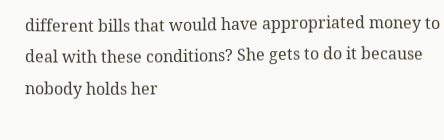different bills that would have appropriated money to deal with these conditions? She gets to do it because nobody holds her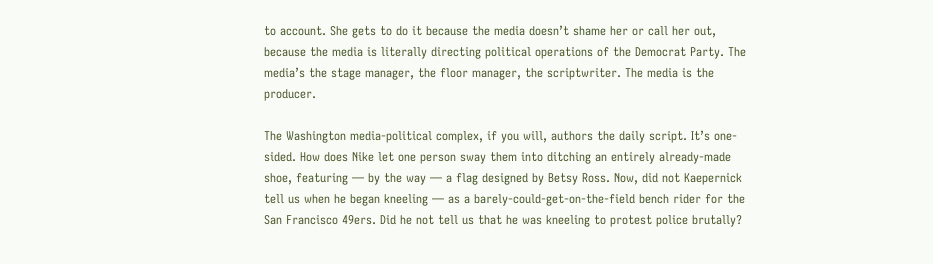to account. She gets to do it because the media doesn’t shame her or call her out, because the media is literally directing political operations of the Democrat Party. The media’s the stage manager, the floor manager, the scriptwriter. The media is the producer.

The Washington media-political complex, if you will, authors the daily script. It’s one-sided. How does Nike let one person sway them into ditching an entirely already-made shoe, featuring — by the way — a flag designed by Betsy Ross. Now, did not Kaepernick tell us when he began kneeling — as a barely-could-get-on-the-field bench rider for the San Francisco 49ers. Did he not tell us that he was kneeling to protest police brutally?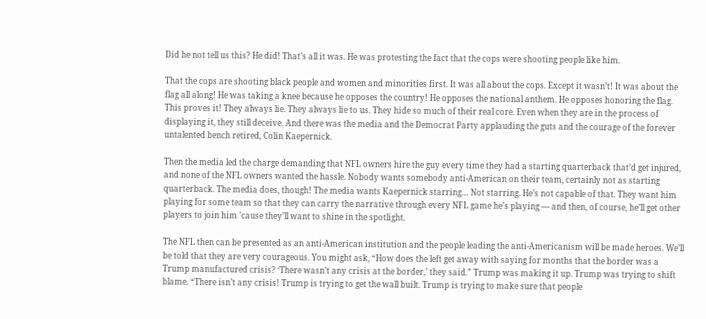Did he not tell us this? He did! That’s all it was. He was protesting the fact that the cops were shooting people like him.

That the cops are shooting black people and women and minorities first. It was all about the cops. Except it wasn’t! It was about the flag all along! He was taking a knee because he opposes the country! He opposes the national anthem. He opposes honoring the flag. This proves it! They always lie. They always lie to us. They hide so much of their real core. Even when they are in the process of displaying it, they still deceive. And there was the media and the Democrat Party applauding the guts and the courage of the forever untalented bench retired, Colin Kaepernick.

Then the media led the charge demanding that NFL owners hire the guy every time they had a starting quarterback that’d get injured, and none of the NFL owners wanted the hassle. Nobody wants somebody anti-American on their team, certainly not as starting quarterback. The media does, though! The media wants Kaepernick starring… Not starring. He’s not capable of that. They want him playing for some team so that they can carry the narrative through every NFL game he’s playing — and then, of course, he’ll get other players to join him ’cause they’ll want to shine in the spotlight.

The NFL then can be presented as an anti-American institution and the people leading the anti-Americanism will be made heroes. We’ll be told that they are very courageous. You might ask, “How does the left get away with saying for months that the border was a Trump manufactured crisis? ‘There wasn’t any crisis at the border,’ they said.” Trump was making it up. Trump was trying to shift blame. “There isn’t any crisis! Trump is trying to get the wall built. Trump is trying to make sure that people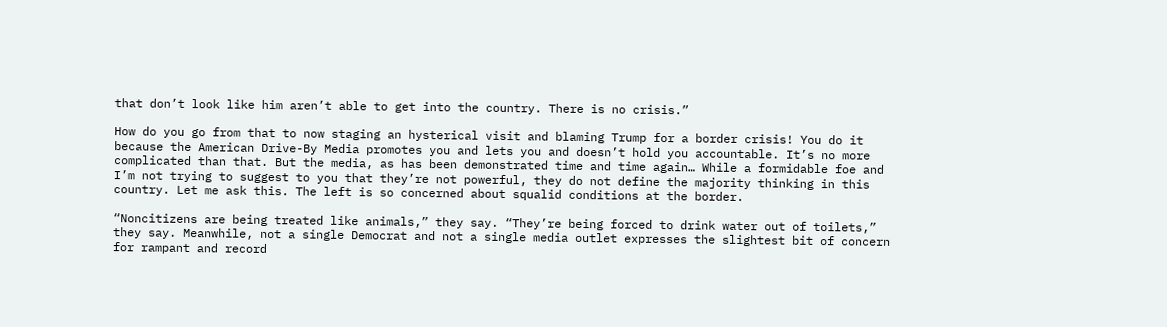that don’t look like him aren’t able to get into the country. There is no crisis.”

How do you go from that to now staging an hysterical visit and blaming Trump for a border crisis! You do it because the American Drive-By Media promotes you and lets you and doesn’t hold you accountable. It’s no more complicated than that. But the media, as has been demonstrated time and time again… While a formidable foe and I’m not trying to suggest to you that they’re not powerful, they do not define the majority thinking in this country. Let me ask this. The left is so concerned about squalid conditions at the border.

“Noncitizens are being treated like animals,” they say. “They’re being forced to drink water out of toilets,” they say. Meanwhile, not a single Democrat and not a single media outlet expresses the slightest bit of concern for rampant and record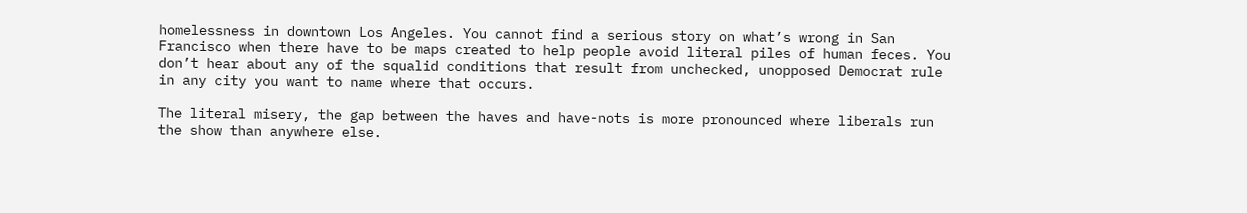homelessness in downtown Los Angeles. You cannot find a serious story on what’s wrong in San Francisco when there have to be maps created to help people avoid literal piles of human feces. You don’t hear about any of the squalid conditions that result from unchecked, unopposed Democrat rule in any city you want to name where that occurs.

The literal misery, the gap between the haves and have-nots is more pronounced where liberals run the show than anywhere else.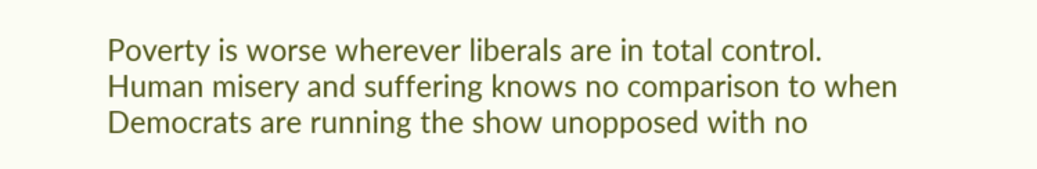Poverty is worse wherever liberals are in total control. Human misery and suffering knows no comparison to when Democrats are running the show unopposed with no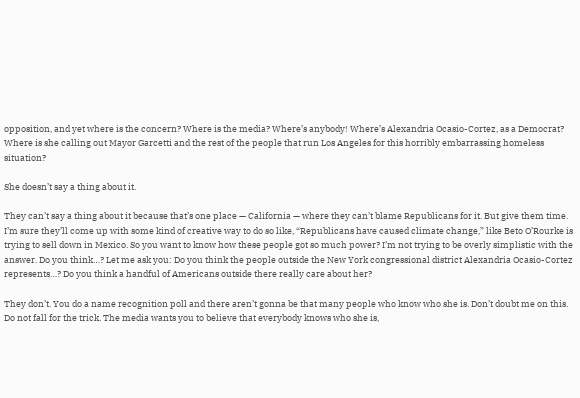opposition, and yet where is the concern? Where is the media? Where’s anybody! Where’s Alexandria Ocasio-Cortez, as a Democrat? Where is she calling out Mayor Garcetti and the rest of the people that run Los Angeles for this horribly embarrassing homeless situation?

She doesn’t say a thing about it.

They can’t say a thing about it because that’s one place — California — where they can’t blame Republicans for it. But give them time. I’m sure they’ll come up with some kind of creative way to do so like, “Republicans have caused climate change,” like Beto O’Rourke is trying to sell down in Mexico. So you want to know how these people got so much power? I’m not trying to be overly simplistic with the answer. Do you think…? Let me ask you: Do you think the people outside the New York congressional district Alexandria Ocasio-Cortez represents…? Do you think a handful of Americans outside there really care about her?

They don’t. You do a name recognition poll and there aren’t gonna be that many people who know who she is. Don’t doubt me on this. Do not fall for the trick. The media wants you to believe that everybody knows who she is,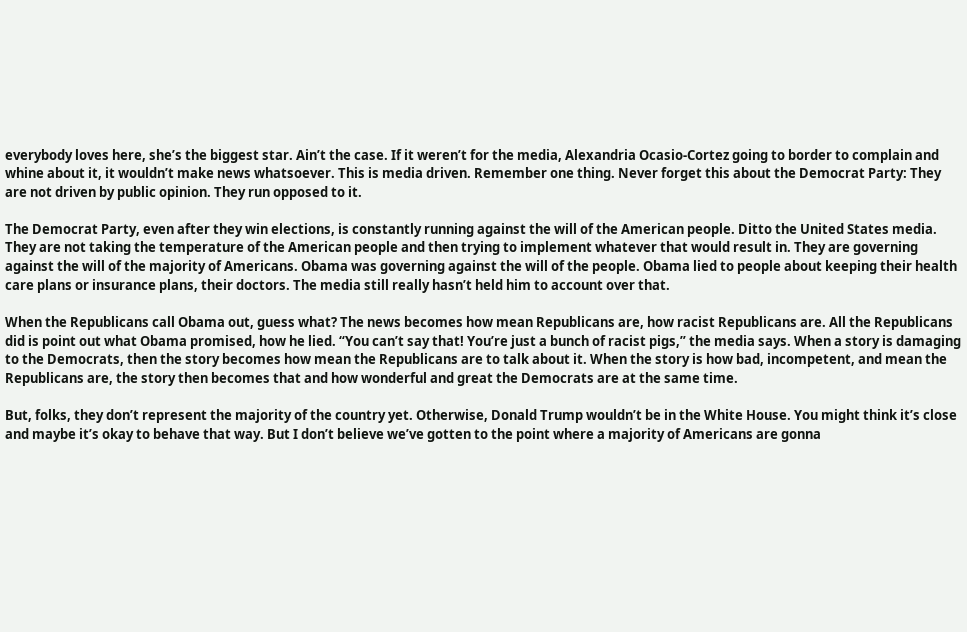everybody loves here, she’s the biggest star. Ain’t the case. If it weren’t for the media, Alexandria Ocasio-Cortez going to border to complain and whine about it, it wouldn’t make news whatsoever. This is media driven. Remember one thing. Never forget this about the Democrat Party: They are not driven by public opinion. They run opposed to it.

The Democrat Party, even after they win elections, is constantly running against the will of the American people. Ditto the United States media. They are not taking the temperature of the American people and then trying to implement whatever that would result in. They are governing against the will of the majority of Americans. Obama was governing against the will of the people. Obama lied to people about keeping their health care plans or insurance plans, their doctors. The media still really hasn’t held him to account over that.

When the Republicans call Obama out, guess what? The news becomes how mean Republicans are, how racist Republicans are. All the Republicans did is point out what Obama promised, how he lied. “You can’t say that! You’re just a bunch of racist pigs,” the media says. When a story is damaging to the Democrats, then the story becomes how mean the Republicans are to talk about it. When the story is how bad, incompetent, and mean the Republicans are, the story then becomes that and how wonderful and great the Democrats are at the same time.

But, folks, they don’t represent the majority of the country yet. Otherwise, Donald Trump wouldn’t be in the White House. You might think it’s close and maybe it’s okay to behave that way. But I don’t believe we’ve gotten to the point where a majority of Americans are gonna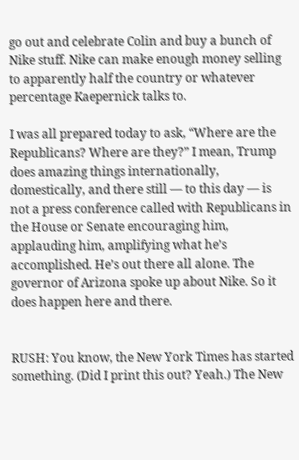go out and celebrate Colin and buy a bunch of Nike stuff. Nike can make enough money selling to apparently half the country or whatever percentage Kaepernick talks to.

I was all prepared today to ask, “Where are the Republicans? Where are they?” I mean, Trump does amazing things internationally, domestically, and there still — to this day — is not a press conference called with Republicans in the House or Senate encouraging him, applauding him, amplifying what he’s accomplished. He’s out there all alone. The governor of Arizona spoke up about Nike. So it does happen here and there.


RUSH: You know, the New York Times has started something. (Did I print this out? Yeah.) The New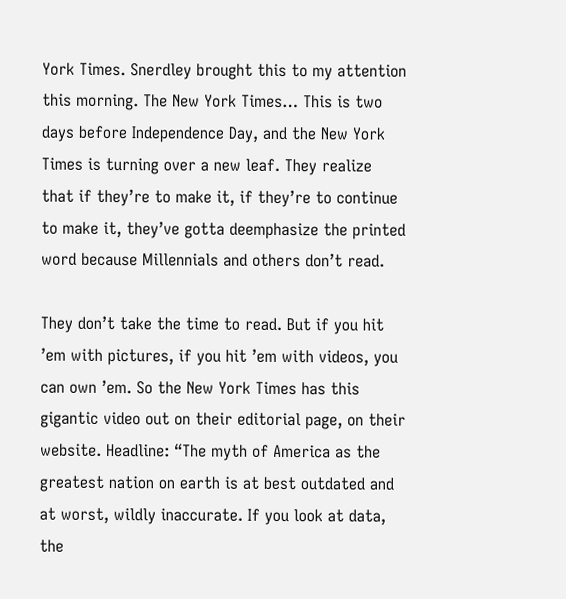York Times. Snerdley brought this to my attention this morning. The New York Times… This is two days before Independence Day, and the New York Times is turning over a new leaf. They realize that if they’re to make it, if they’re to continue to make it, they’ve gotta deemphasize the printed word because Millennials and others don’t read.

They don’t take the time to read. But if you hit ’em with pictures, if you hit ’em with videos, you can own ’em. So the New York Times has this gigantic video out on their editorial page, on their website. Headline: “The myth of America as the greatest nation on earth is at best outdated and at worst, wildly inaccurate. If you look at data, the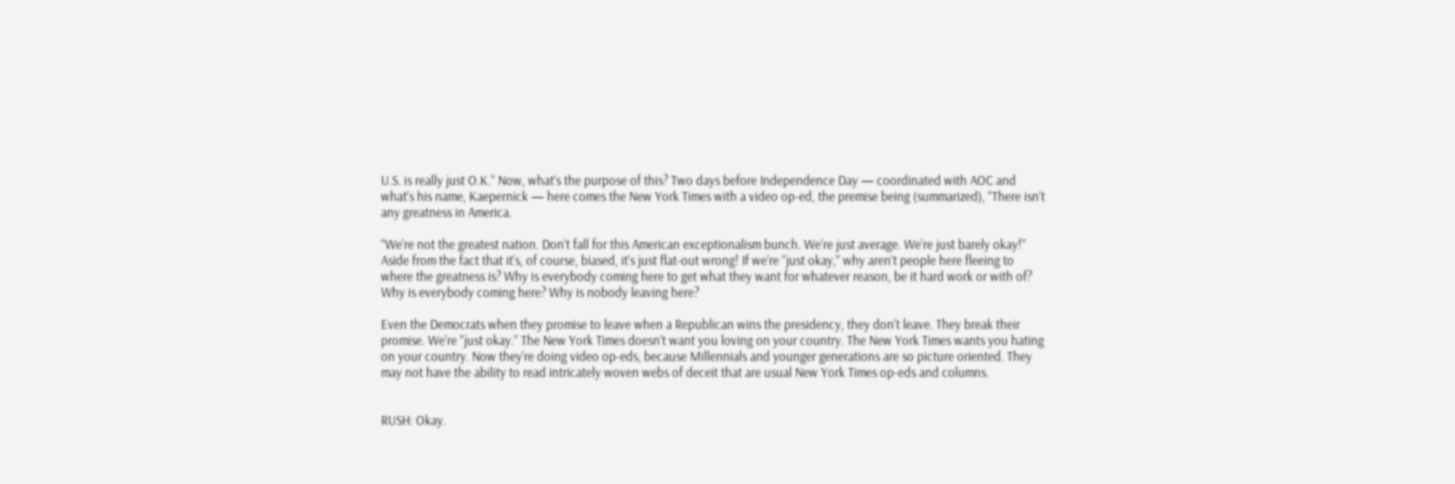U.S. is really just O.K.” Now, what’s the purpose of this? Two days before Independence Day — coordinated with AOC and what’s his name, Kaepernick — here comes the New York Times with a video op-ed, the premise being (summarized), “There isn’t any greatness in America.

“We’re not the greatest nation. Don’t fall for this American exceptionalism bunch. We’re just average. We’re just barely okay!” Aside from the fact that it’s, of course, biased, it’s just flat-out wrong! If we’re “just okay,” why aren’t people here fleeing to where the greatness is? Why is everybody coming here to get what they want for whatever reason, be it hard work or with of? Why is everybody coming here? Why is nobody leaving here?

Even the Democrats when they promise to leave when a Republican wins the presidency, they don’t leave. They break their promise. We’re “just okay.” The New York Times doesn’t want you loving on your country. The New York Times wants you hating on your country. Now they’re doing video op-eds, because Millennials and younger generations are so picture oriented. They may not have the ability to read intricately woven webs of deceit that are usual New York Times op-eds and columns.


RUSH: Okay.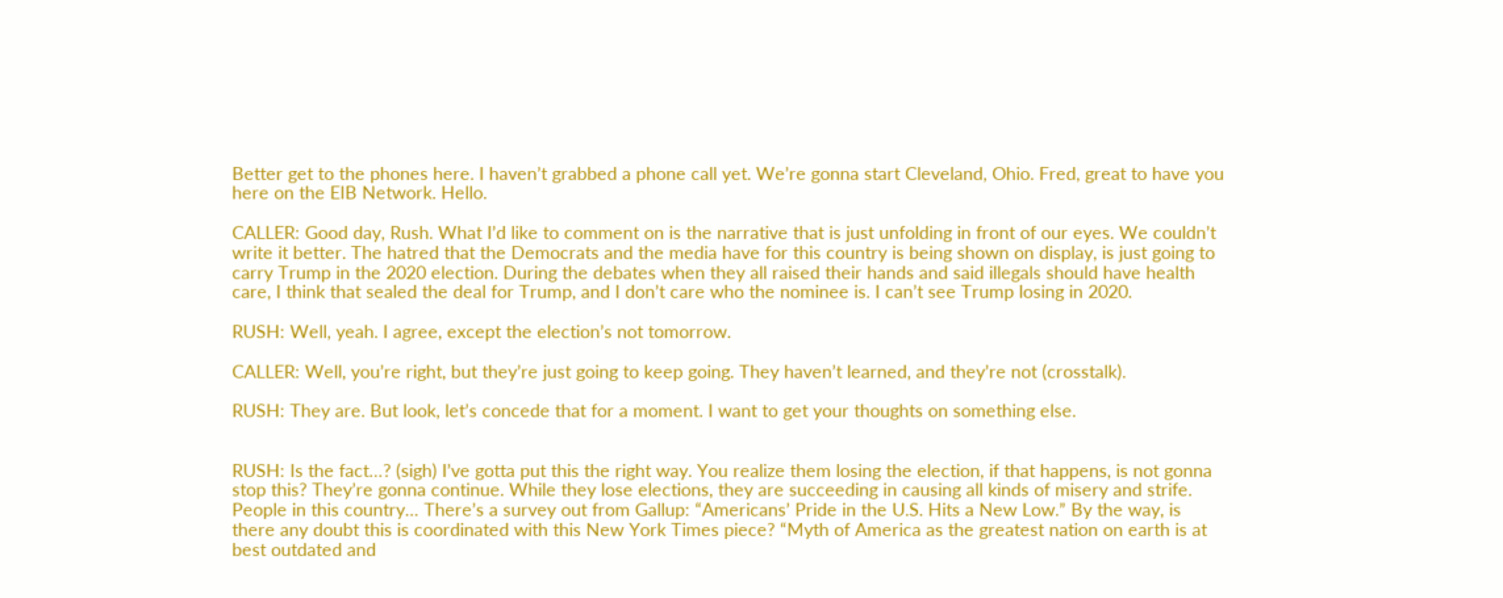Better get to the phones here. I haven’t grabbed a phone call yet. We’re gonna start Cleveland, Ohio. Fred, great to have you here on the EIB Network. Hello.

CALLER: Good day, Rush. What I’d like to comment on is the narrative that is just unfolding in front of our eyes. We couldn’t write it better. The hatred that the Democrats and the media have for this country is being shown on display, is just going to carry Trump in the 2020 election. During the debates when they all raised their hands and said illegals should have health care, I think that sealed the deal for Trump, and I don’t care who the nominee is. I can’t see Trump losing in 2020.

RUSH: Well, yeah. I agree, except the election’s not tomorrow.

CALLER: Well, you’re right, but they’re just going to keep going. They haven’t learned, and they’re not (crosstalk).

RUSH: They are. But look, let’s concede that for a moment. I want to get your thoughts on something else.


RUSH: Is the fact…? (sigh) I’ve gotta put this the right way. You realize them losing the election, if that happens, is not gonna stop this? They’re gonna continue. While they lose elections, they are succeeding in causing all kinds of misery and strife. People in this country… There’s a survey out from Gallup: “Americans’ Pride in the U.S. Hits a New Low.” By the way, is there any doubt this is coordinated with this New York Times piece? “Myth of America as the greatest nation on earth is at best outdated and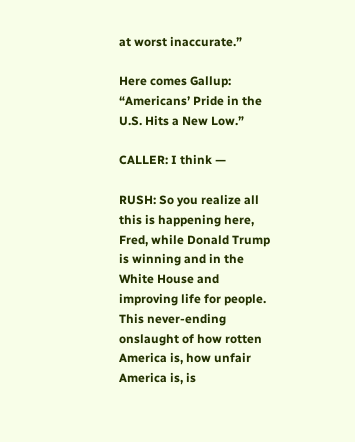at worst inaccurate.”

Here comes Gallup: “Americans’ Pride in the U.S. Hits a New Low.”

CALLER: I think —

RUSH: So you realize all this is happening here, Fred, while Donald Trump is winning and in the White House and improving life for people. This never-ending onslaught of how rotten America is, how unfair America is, is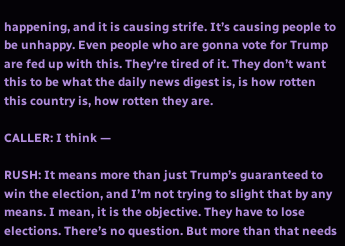happening, and it is causing strife. It’s causing people to be unhappy. Even people who are gonna vote for Trump are fed up with this. They’re tired of it. They don’t want this to be what the daily news digest is, is how rotten this country is, how rotten they are.

CALLER: I think —

RUSH: It means more than just Trump’s guaranteed to win the election, and I’m not trying to slight that by any means. I mean, it is the objective. They have to lose elections. There’s no question. But more than that needs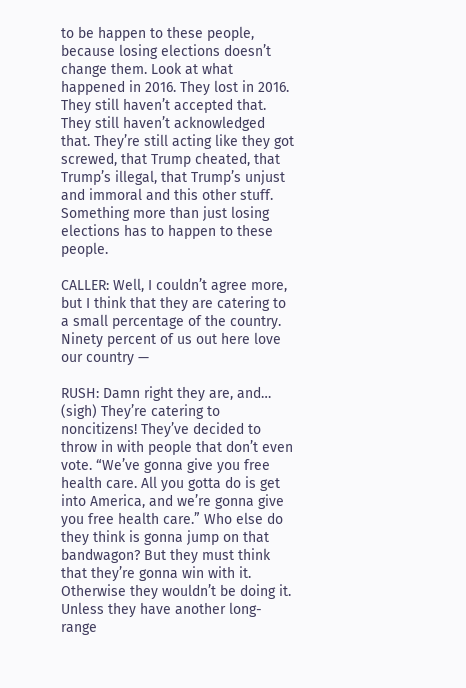to be happen to these people, because losing elections doesn’t change them. Look at what happened in 2016. They lost in 2016. They still haven’t accepted that. They still haven’t acknowledged that. They’re still acting like they got screwed, that Trump cheated, that Trump’s illegal, that Trump’s unjust and immoral and this other stuff. Something more than just losing elections has to happen to these people.

CALLER: Well, I couldn’t agree more, but I think that they are catering to a small percentage of the country. Ninety percent of us out here love our country —

RUSH: Damn right they are, and… (sigh) They’re catering to noncitizens! They’ve decided to throw in with people that don’t even vote. “We’ve gonna give you free health care. All you gotta do is get into America, and we’re gonna give you free health care.” Who else do they think is gonna jump on that bandwagon? But they must think that they’re gonna win with it. Otherwise they wouldn’t be doing it. Unless they have another long-range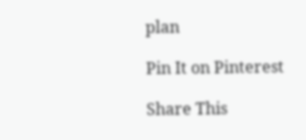plan

Pin It on Pinterest

Share This